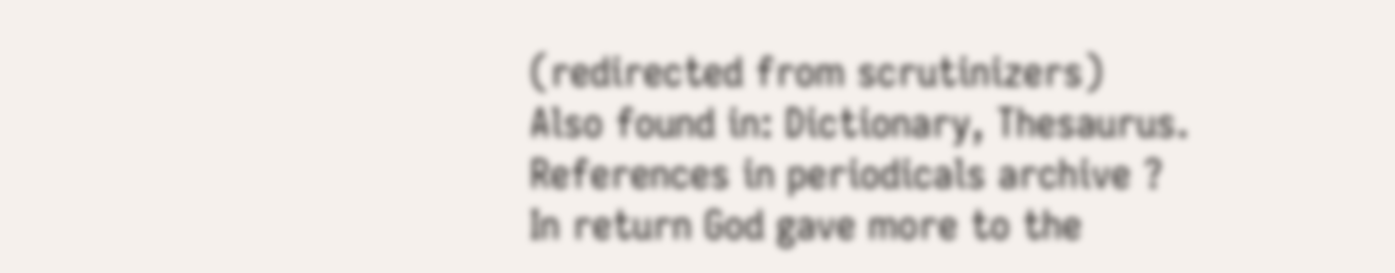(redirected from scrutinizers)
Also found in: Dictionary, Thesaurus.
References in periodicals archive ?
In return God gave more to the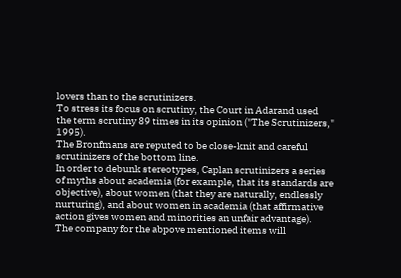lovers than to the scrutinizers.
To stress its focus on scrutiny, the Court in Adarand used the term scrutiny 89 times in its opinion ("The Scrutinizers," 1995).
The Bronfmans are reputed to be close-knit and careful scrutinizers of the bottom line.
In order to debunk stereotypes, Caplan scrutinizers a series of myths about academia (for example, that its standards are objective), about women (that they are naturally, endlessly nurturing), and about women in academia (that affirmative action gives women and minorities an unfair advantage).
The company for the abpove mentioned items will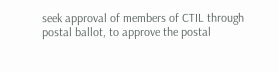seek approval of members of CTIL through postal ballot, to approve the postal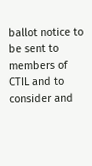ballot notice to be sent to members of CTIL and to consider and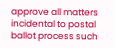approve all matters incidental to postal ballot process such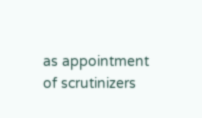as appointment of scrutinizers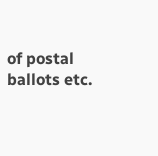of postal ballots etc.